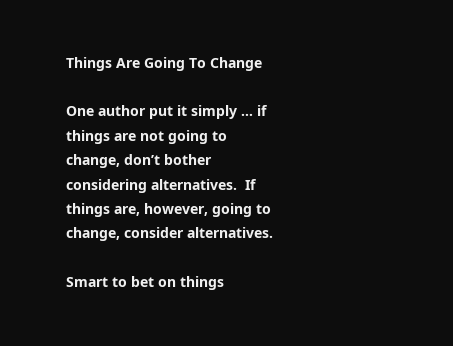Things Are Going To Change

One author put it simply … if things are not going to change, don’t bother considering alternatives.  If things are, however, going to change, consider alternatives.

Smart to bet on things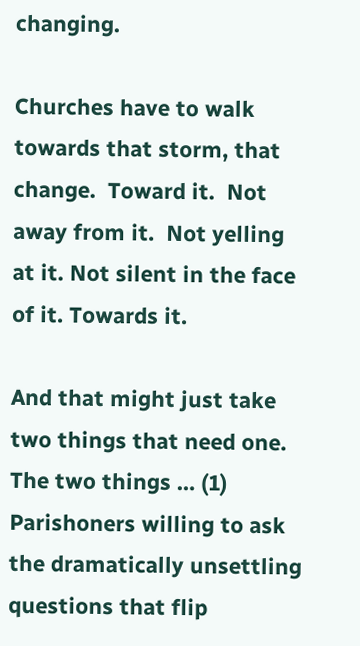changing.

Churches have to walk towards that storm, that change.  Toward it.  Not away from it.  Not yelling at it. Not silent in the face of it. Towards it.

And that might just take two things that need one.  The two things … (1) Parishoners willing to ask the dramatically unsettling questions that flip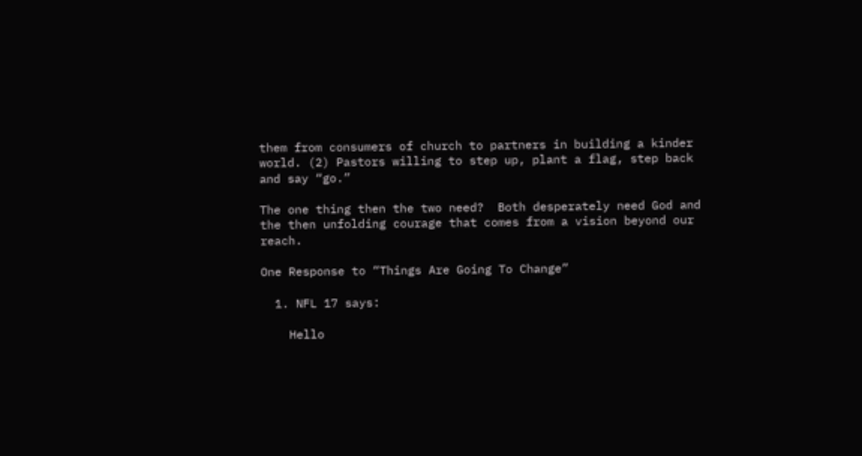them from consumers of church to partners in building a kinder world. (2) Pastors willing to step up, plant a flag, step back and say “go.”

The one thing then the two need?  Both desperately need God and the then unfolding courage that comes from a vision beyond our reach.

One Response to “Things Are Going To Change”

  1. NFL 17 says:

    Hello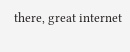there, great internet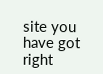site you have got right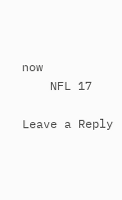now
    NFL 17

Leave a Reply